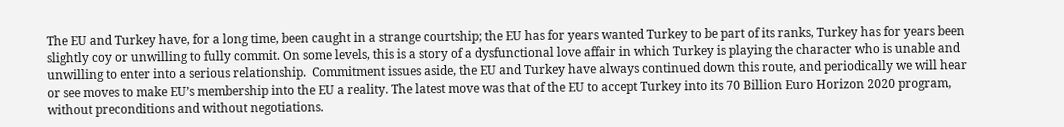The EU and Turkey have, for a long time, been caught in a strange courtship; the EU has for years wanted Turkey to be part of its ranks, Turkey has for years been slightly coy or unwilling to fully commit. On some levels, this is a story of a dysfunctional love affair in which Turkey is playing the character who is unable and unwilling to enter into a serious relationship.  Commitment issues aside, the EU and Turkey have always continued down this route, and periodically we will hear or see moves to make EU’s membership into the EU a reality. The latest move was that of the EU to accept Turkey into its 70 Billion Euro Horizon 2020 program, without preconditions and without negotiations.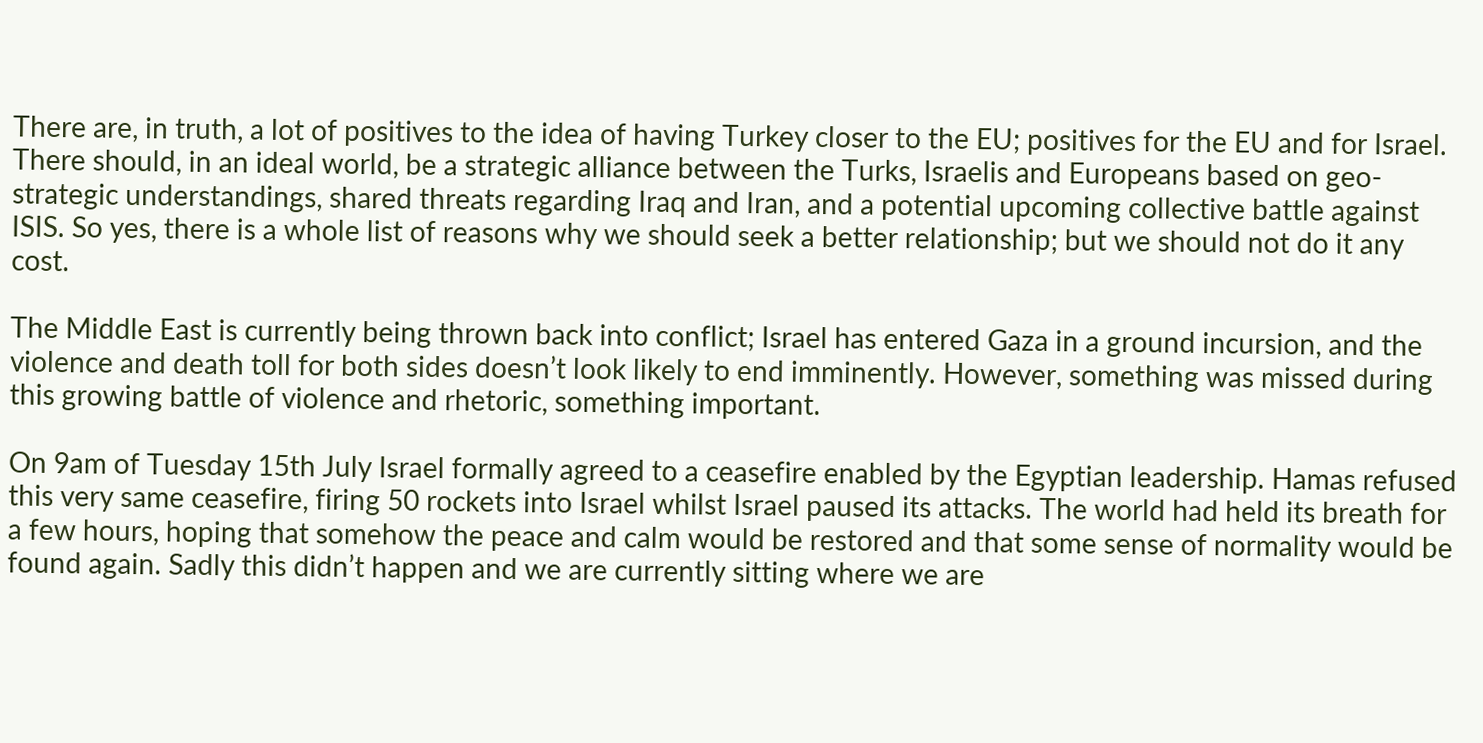There are, in truth, a lot of positives to the idea of having Turkey closer to the EU; positives for the EU and for Israel. There should, in an ideal world, be a strategic alliance between the Turks, Israelis and Europeans based on geo-strategic understandings, shared threats regarding Iraq and Iran, and a potential upcoming collective battle against ISIS. So yes, there is a whole list of reasons why we should seek a better relationship; but we should not do it any cost.

The Middle East is currently being thrown back into conflict; Israel has entered Gaza in a ground incursion, and the violence and death toll for both sides doesn’t look likely to end imminently. However, something was missed during this growing battle of violence and rhetoric, something important.

On 9am of Tuesday 15th July Israel formally agreed to a ceasefire enabled by the Egyptian leadership. Hamas refused this very same ceasefire, firing 50 rockets into Israel whilst Israel paused its attacks. The world had held its breath for a few hours, hoping that somehow the peace and calm would be restored and that some sense of normality would be found again. Sadly this didn’t happen and we are currently sitting where we are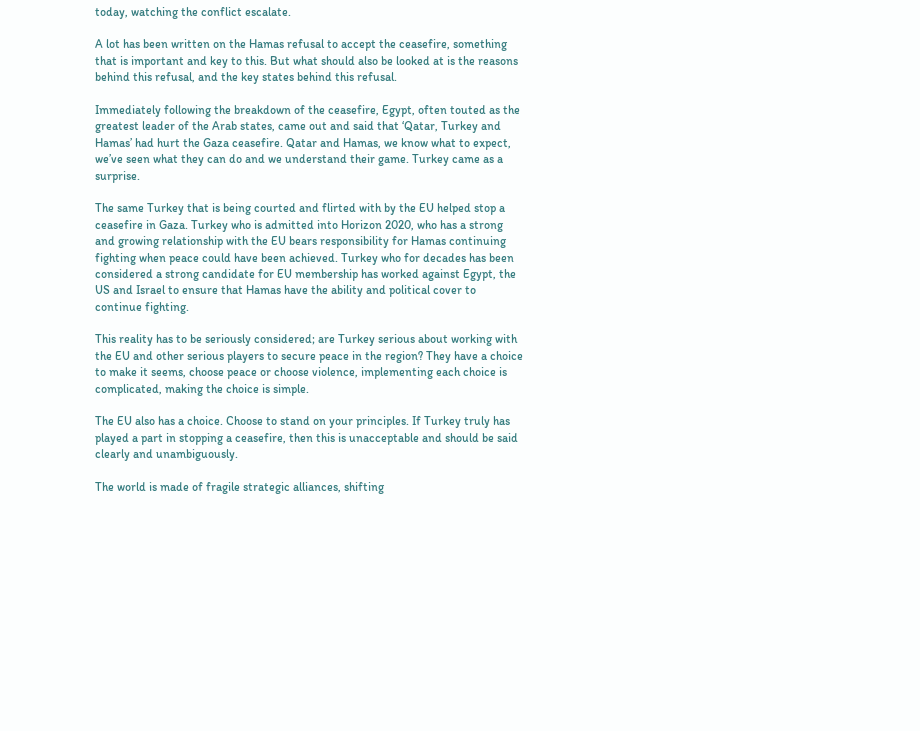today, watching the conflict escalate.

A lot has been written on the Hamas refusal to accept the ceasefire, something that is important and key to this. But what should also be looked at is the reasons behind this refusal, and the key states behind this refusal.

Immediately following the breakdown of the ceasefire, Egypt, often touted as the greatest leader of the Arab states, came out and said that ‘Qatar, Turkey and Hamas’ had hurt the Gaza ceasefire. Qatar and Hamas, we know what to expect, we’ve seen what they can do and we understand their game. Turkey came as a surprise.

The same Turkey that is being courted and flirted with by the EU helped stop a ceasefire in Gaza. Turkey who is admitted into Horizon 2020, who has a strong and growing relationship with the EU bears responsibility for Hamas continuing fighting when peace could have been achieved. Turkey who for decades has been considered a strong candidate for EU membership has worked against Egypt, the US and Israel to ensure that Hamas have the ability and political cover to continue fighting.

This reality has to be seriously considered; are Turkey serious about working with the EU and other serious players to secure peace in the region? They have a choice to make it seems, choose peace or choose violence, implementing each choice is complicated, making the choice is simple.

The EU also has a choice. Choose to stand on your principles. If Turkey truly has played a part in stopping a ceasefire, then this is unacceptable and should be said clearly and unambiguously.

The world is made of fragile strategic alliances, shifting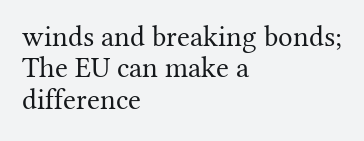winds and breaking bonds; The EU can make a difference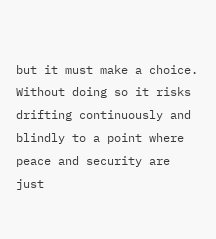but it must make a choice. Without doing so it risks drifting continuously and blindly to a point where peace and security are just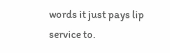words it just pays lip service to.